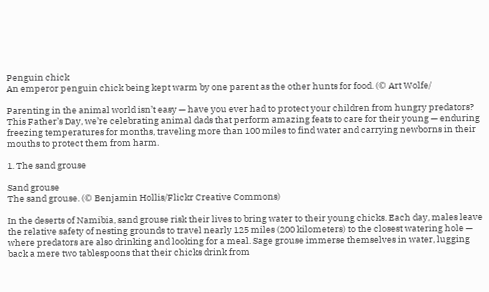Penguin chick
An emperor penguin chick being kept warm by one parent as the other hunts for food. (© Art Wolfe/

Parenting in the animal world isn’t easy — have you ever had to protect your children from hungry predators? This Father’s Day, we’re celebrating animal dads that perform amazing feats to care for their young — enduring freezing temperatures for months, traveling more than 100 miles to find water and carrying newborns in their mouths to protect them from harm.

1. The sand grouse

Sand grouse
The sand grouse. (© Benjamin Hollis/Flickr Creative Commons)

In the deserts of Namibia, sand grouse risk their lives to bring water to their young chicks. Each day, males leave the relative safety of nesting grounds to travel nearly 125 miles (200 kilometers) to the closest watering hole — where predators are also drinking and looking for a meal. Sage grouse immerse themselves in water, lugging back a mere two tablespoons that their chicks drink from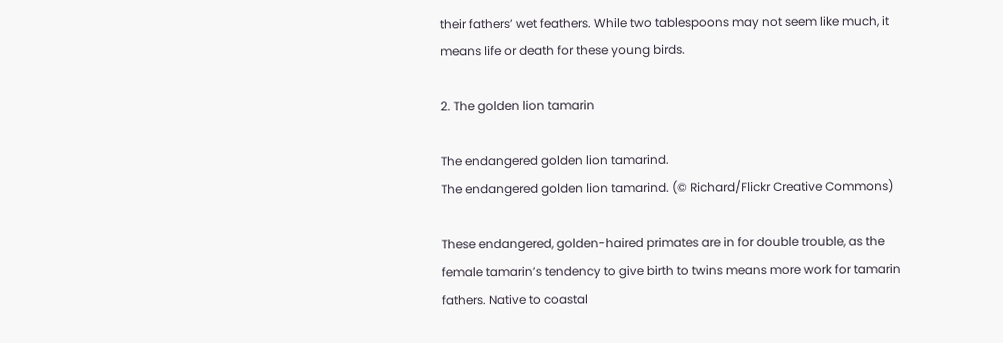their fathers’ wet feathers. While two tablespoons may not seem like much, it means life or death for these young birds.

2. The golden lion tamarin

The endangered golden lion tamarind.
The endangered golden lion tamarind. (© Richard/Flickr Creative Commons)

These endangered, golden-haired primates are in for double trouble, as the female tamarin’s tendency to give birth to twins means more work for tamarin fathers. Native to coastal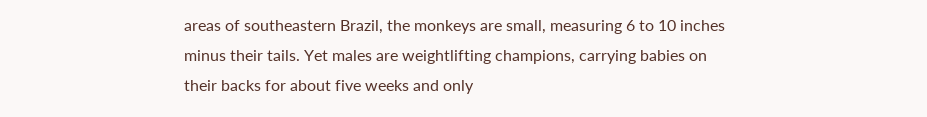areas of southeastern Brazil, the monkeys are small, measuring 6 to 10 inches minus their tails. Yet males are weightlifting champions, carrying babies on their backs for about five weeks and only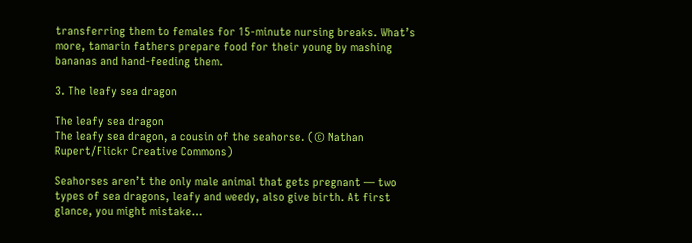transferring them to females for 15-minute nursing breaks. What’s more, tamarin fathers prepare food for their young by mashing bananas and hand-feeding them.

3. The leafy sea dragon

The leafy sea dragon
The leafy sea dragon, a cousin of the seahorse. (© Nathan Rupert/Flickr Creative Commons)

Seahorses aren’t the only male animal that gets pregnant — two types of sea dragons, leafy and weedy, also give birth. At first glance, you might mistake…